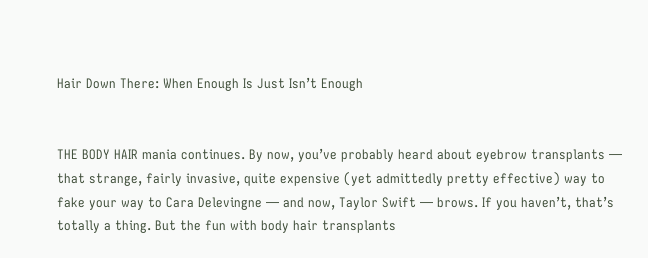Hair Down There: When Enough Is Just Isn’t Enough


THE BODY HAIR mania continues. By now, you’ve probably heard about eyebrow transplants — that strange, fairly invasive, quite expensive (yet admittedly pretty effective) way to fake your way to Cara Delevingne — and now, Taylor Swift — brows. If you haven’t, that’s totally a thing. But the fun with body hair transplants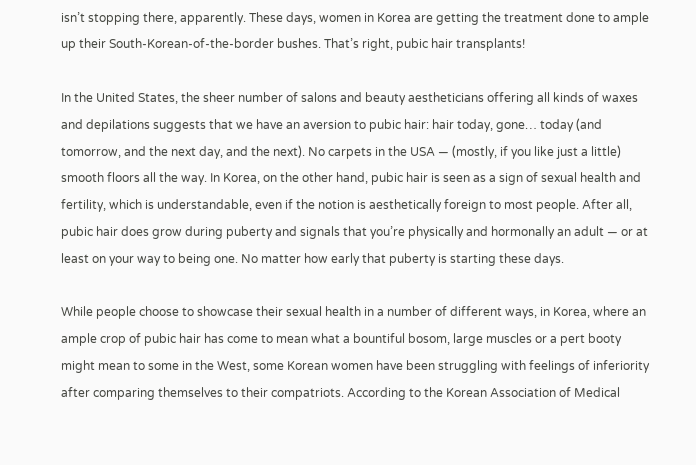isn’t stopping there, apparently. These days, women in Korea are getting the treatment done to ample up their South-Korean-of-the-border bushes. That’s right, pubic hair transplants!

In the United States, the sheer number of salons and beauty aestheticians offering all kinds of waxes and depilations suggests that we have an aversion to pubic hair: hair today, gone… today (and tomorrow, and the next day, and the next). No carpets in the USA — (mostly, if you like just a little) smooth floors all the way. In Korea, on the other hand, pubic hair is seen as a sign of sexual health and fertility, which is understandable, even if the notion is aesthetically foreign to most people. After all, pubic hair does grow during puberty and signals that you’re physically and hormonally an adult — or at least on your way to being one. No matter how early that puberty is starting these days.

While people choose to showcase their sexual health in a number of different ways, in Korea, where an ample crop of pubic hair has come to mean what a bountiful bosom, large muscles or a pert booty might mean to some in the West, some Korean women have been struggling with feelings of inferiority after comparing themselves to their compatriots. According to the Korean Association of Medical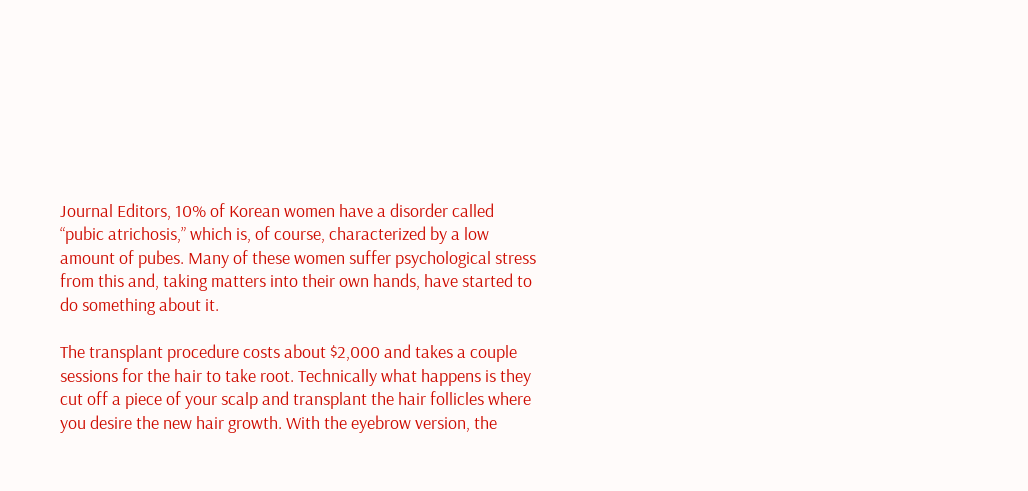Journal Editors, 10% of Korean women have a disorder called “pubic atrichosis,” which is, of course, characterized by a low amount of pubes. Many of these women suffer psychological stress from this and, taking matters into their own hands, have started to do something about it.

The transplant procedure costs about $2,000 and takes a couple sessions for the hair to take root. Technically what happens is they cut off a piece of your scalp and transplant the hair follicles where you desire the new hair growth. With the eyebrow version, the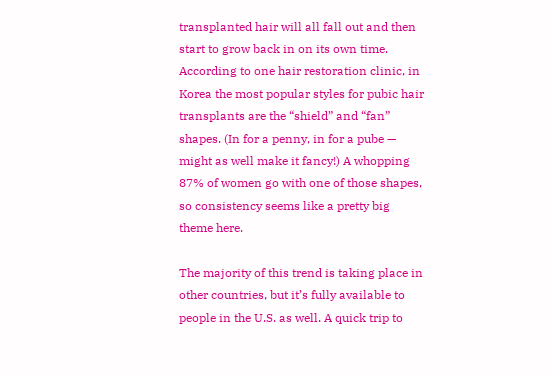transplanted hair will all fall out and then start to grow back in on its own time. According to one hair restoration clinic, in Korea the most popular styles for pubic hair transplants are the “shield” and “fan” shapes. (In for a penny, in for a pube — might as well make it fancy!) A whopping 87% of women go with one of those shapes, so consistency seems like a pretty big theme here.

The majority of this trend is taking place in other countries, but it’s fully available to people in the U.S. as well. A quick trip to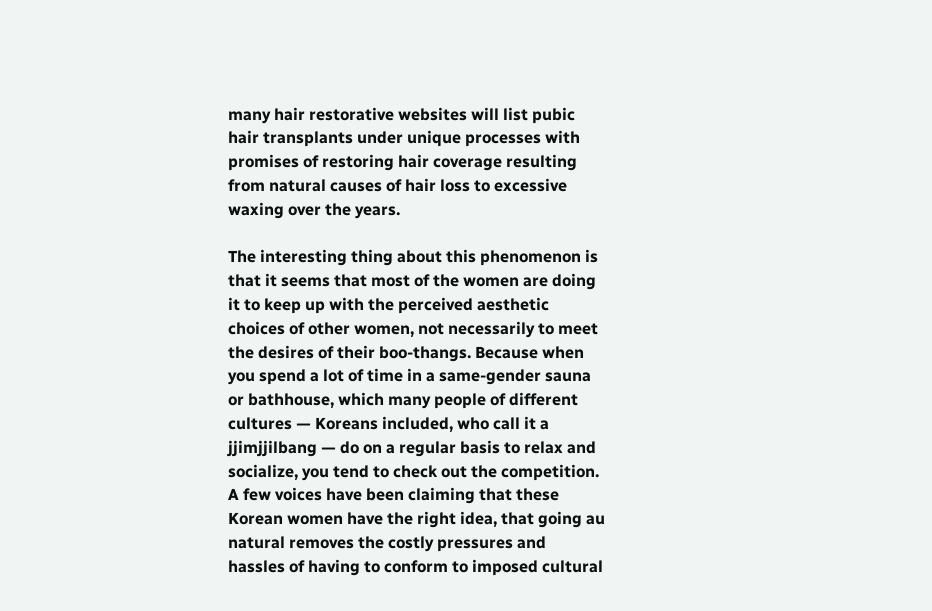many hair restorative websites will list pubic hair transplants under unique processes with promises of restoring hair coverage resulting from natural causes of hair loss to excessive waxing over the years.

The interesting thing about this phenomenon is that it seems that most of the women are doing it to keep up with the perceived aesthetic choices of other women, not necessarily to meet the desires of their boo-thangs. Because when you spend a lot of time in a same-gender sauna or bathhouse, which many people of different cultures — Koreans included, who call it a jjimjjilbang — do on a regular basis to relax and socialize, you tend to check out the competition. A few voices have been claiming that these Korean women have the right idea, that going au natural removes the costly pressures and hassles of having to conform to imposed cultural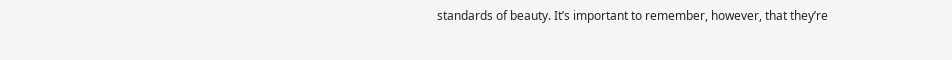standards of beauty. It’s important to remember, however, that they’re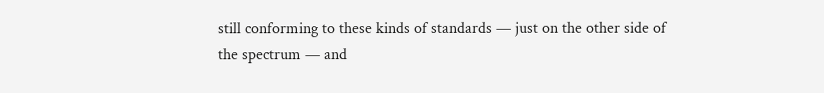still conforming to these kinds of standards — just on the other side of the spectrum — and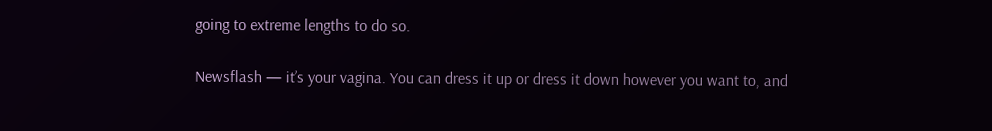going to extreme lengths to do so.

Newsflash — it’s your vagina. You can dress it up or dress it down however you want to, and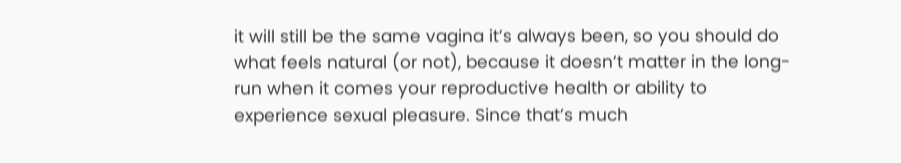it will still be the same vagina it’s always been, so you should do what feels natural (or not), because it doesn’t matter in the long-run when it comes your reproductive health or ability to experience sexual pleasure. Since that’s much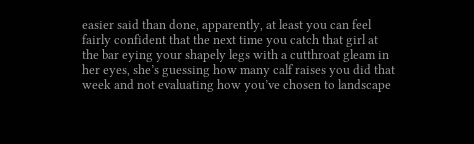easier said than done, apparently, at least you can feel fairly confident that the next time you catch that girl at the bar eying your shapely legs with a cutthroat gleam in her eyes, she’s guessing how many calf raises you did that week and not evaluating how you’ve chosen to landscape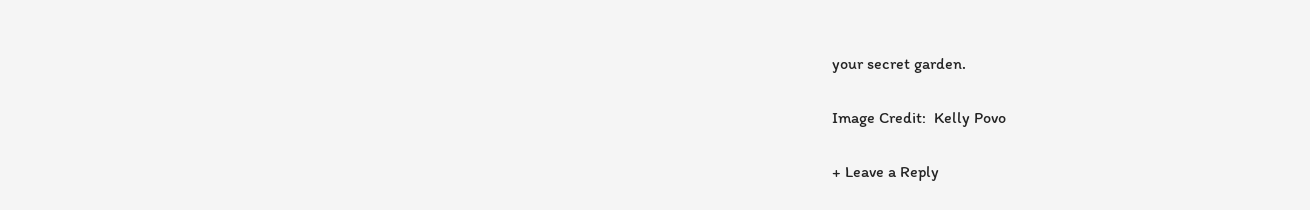your secret garden.

Image Credit:  Kelly Povo

+ Leave a Reply